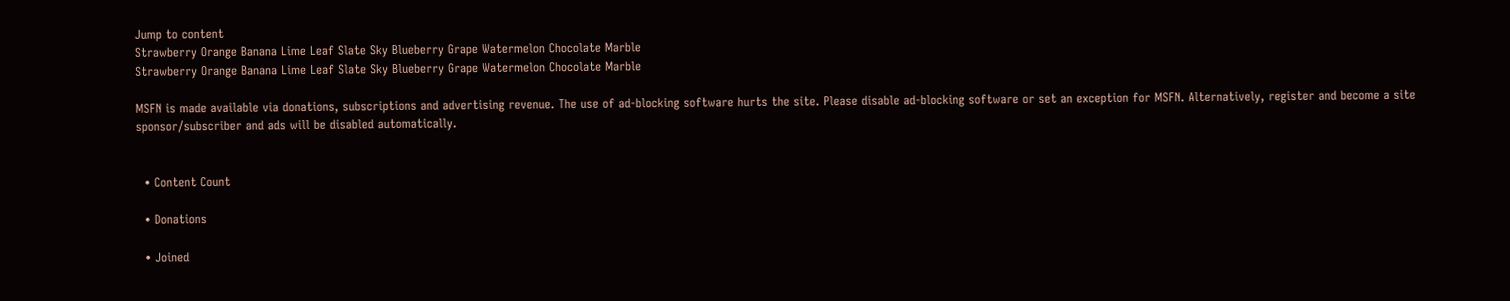Jump to content
Strawberry Orange Banana Lime Leaf Slate Sky Blueberry Grape Watermelon Chocolate Marble
Strawberry Orange Banana Lime Leaf Slate Sky Blueberry Grape Watermelon Chocolate Marble

MSFN is made available via donations, subscriptions and advertising revenue. The use of ad-blocking software hurts the site. Please disable ad-blocking software or set an exception for MSFN. Alternatively, register and become a site sponsor/subscriber and ads will be disabled automatically.


  • Content Count

  • Donations

  • Joined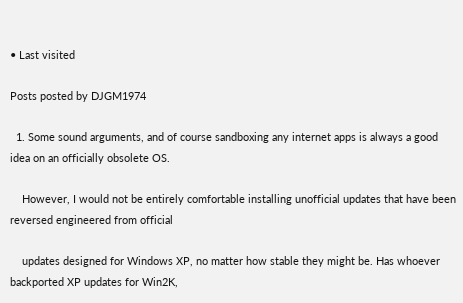• Last visited

Posts posted by DJGM1974

  1. Some sound arguments, and of course sandboxing any internet apps is always a good idea on an officially obsolete OS.

    However, I would not be entirely comfortable installing unofficial updates that have been reversed engineered from official

    updates designed for Windows XP, no matter how stable they might be. Has whoever backported XP updates for Win2K,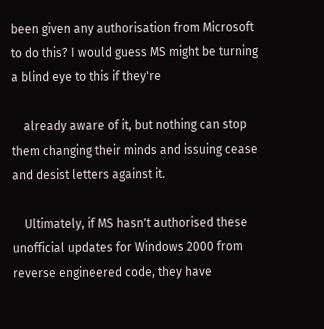been given any authorisation from Microsoft to do this? I would guess MS might be turning a blind eye to this if they're

    already aware of it, but nothing can stop them changing their minds and issuing cease and desist letters against it.

    Ultimately, if MS hasn't authorised these unofficial updates for Windows 2000 from reverse engineered code, they have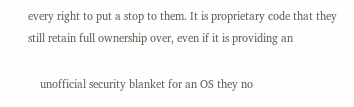every right to put a stop to them. It is proprietary code that they still retain full ownership over, even if it is providing an

    unofficial security blanket for an OS they no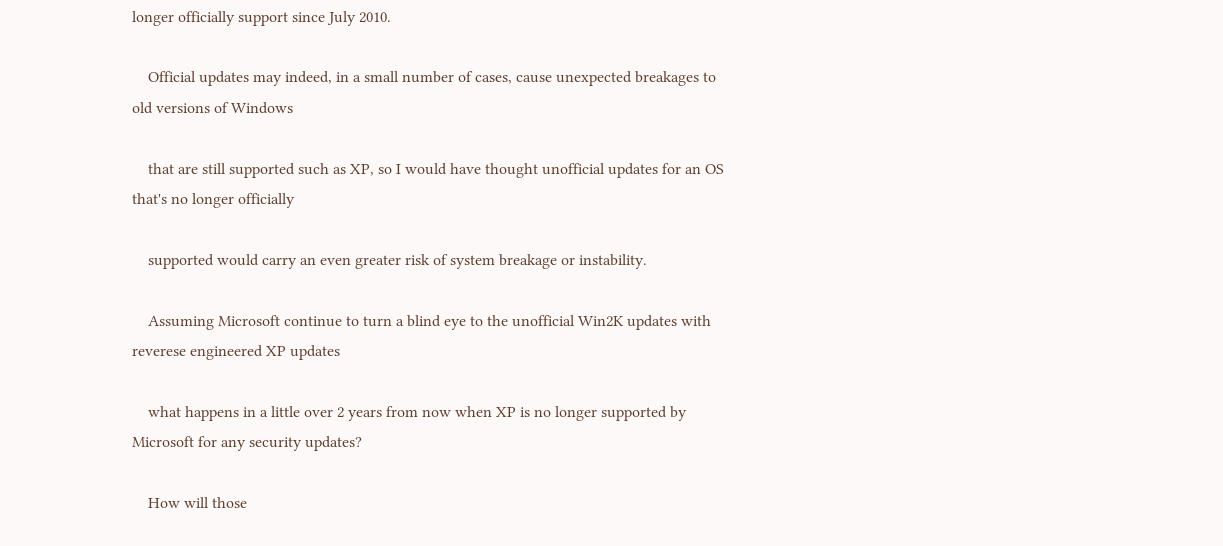longer officially support since July 2010.

    Official updates may indeed, in a small number of cases, cause unexpected breakages to old versions of Windows

    that are still supported such as XP, so I would have thought unofficial updates for an OS that's no longer officially

    supported would carry an even greater risk of system breakage or instability.

    Assuming Microsoft continue to turn a blind eye to the unofficial Win2K updates with reverese engineered XP updates

    what happens in a little over 2 years from now when XP is no longer supported by Microsoft for any security updates?

    How will those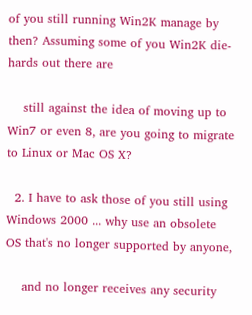of you still running Win2K manage by then? Assuming some of you Win2K die-hards out there are

    still against the idea of moving up to Win7 or even 8, are you going to migrate to Linux or Mac OS X?

  2. I have to ask those of you still using Windows 2000 ... why use an obsolete OS that's no longer supported by anyone,

    and no longer receives any security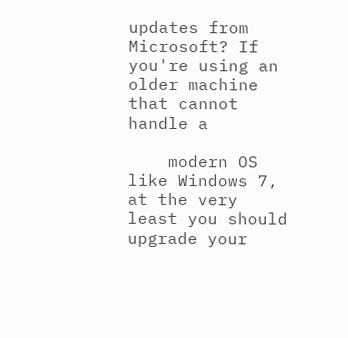updates from Microsoft? If you're using an older machine that cannot handle a

    modern OS like Windows 7, at the very least you should upgrade your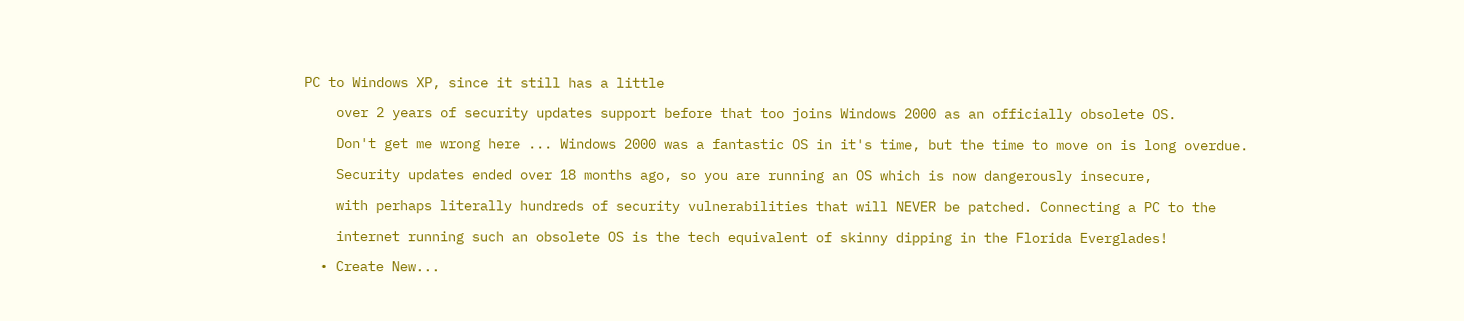PC to Windows XP, since it still has a little

    over 2 years of security updates support before that too joins Windows 2000 as an officially obsolete OS.

    Don't get me wrong here ... Windows 2000 was a fantastic OS in it's time, but the time to move on is long overdue.

    Security updates ended over 18 months ago, so you are running an OS which is now dangerously insecure,

    with perhaps literally hundreds of security vulnerabilities that will NEVER be patched. Connecting a PC to the

    internet running such an obsolete OS is the tech equivalent of skinny dipping in the Florida Everglades!

  • Create New...